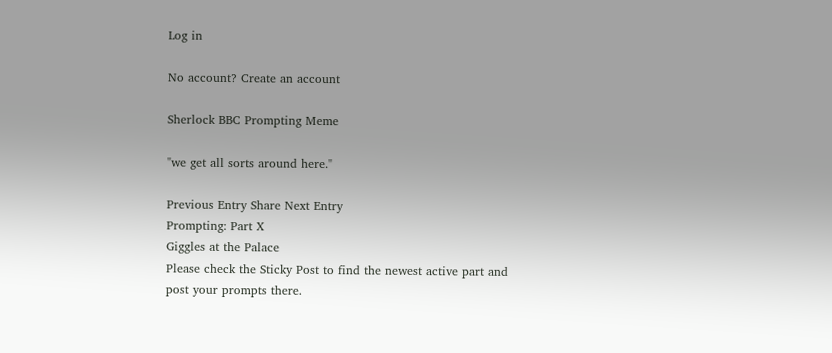Log in

No account? Create an account

Sherlock BBC Prompting Meme

"we get all sorts around here."

Previous Entry Share Next Entry
Prompting: Part X
Giggles at the Palace
Please check the Sticky Post to find the newest active part and post your prompts there.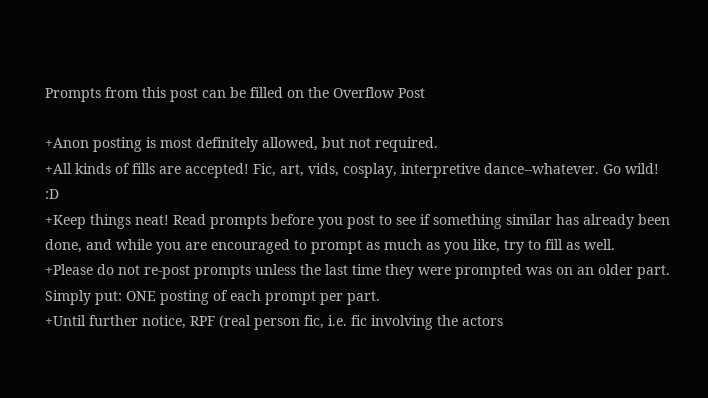Prompts from this post can be filled on the Overflow Post

+Anon posting is most definitely allowed, but not required.
+All kinds of fills are accepted! Fic, art, vids, cosplay, interpretive dance--whatever. Go wild! :D
+Keep things neat! Read prompts before you post to see if something similar has already been done, and while you are encouraged to prompt as much as you like, try to fill as well.
+Please do not re-post prompts unless the last time they were prompted was on an older part. Simply put: ONE posting of each prompt per part.
+Until further notice, RPF (real person fic, i.e. fic involving the actors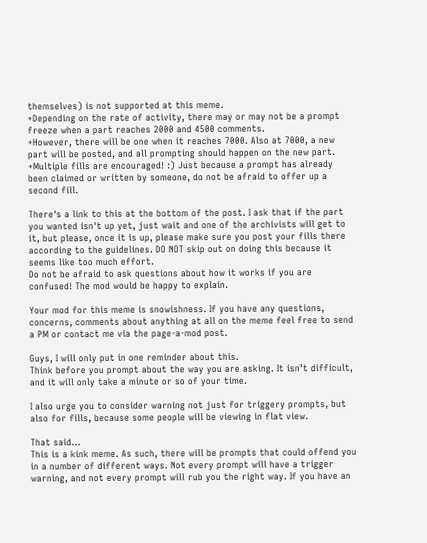themselves) is not supported at this meme.
+Depending on the rate of activity, there may or may not be a prompt freeze when a part reaches 2000 and 4500 comments.
+However, there will be one when it reaches 7000. Also at 7000, a new part will be posted, and all prompting should happen on the new part.
+Multiple fills are encouraged! :) Just because a prompt has already been claimed or written by someone, do not be afraid to offer up a second fill.

There's a link to this at the bottom of the post. I ask that if the part you wanted isn't up yet, just wait and one of the archivists will get to it, but please, once it is up, please make sure you post your fills there according to the guidelines. DO NOT skip out on doing this because it seems like too much effort.
Do not be afraid to ask questions about how it works if you are confused! The mod would be happy to explain.

Your mod for this meme is snowishness. If you have any questions, concerns, comments about anything at all on the meme feel free to send a PM or contact me via the page-a-mod post.

Guys, I will only put in one reminder about this.
Think before you prompt about the way you are asking. It isn’t difficult, and it will only take a minute or so of your time.

I also urge you to consider warning not just for triggery prompts, but also for fills, because some people will be viewing in flat view.

That said...
This is a kink meme. As such, there will be prompts that could offend you in a number of different ways. Not every prompt will have a trigger warning, and not every prompt will rub you the right way. If you have an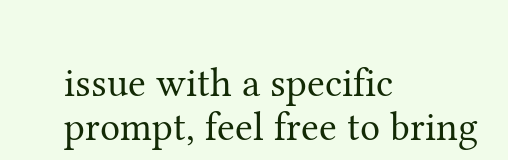issue with a specific prompt, feel free to bring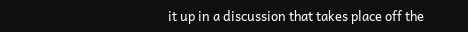it up in a discussion that takes place off the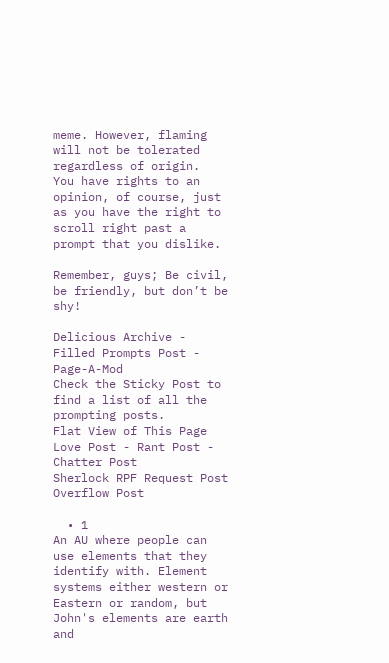meme. However, flaming will not be tolerated regardless of origin.
You have rights to an opinion, of course, just as you have the right to scroll right past a prompt that you dislike.

Remember, guys; Be civil, be friendly, but don’t be shy!

Delicious Archive - Filled Prompts Post - Page-A-Mod
Check the Sticky Post to find a list of all the prompting posts.
Flat View of This Page
Love Post - Rant Post - Chatter Post
Sherlock RPF Request Post
Overflow Post

  • 1
An AU where people can use elements that they identify with. Element systems either western or Eastern or random, but John's elements are earth and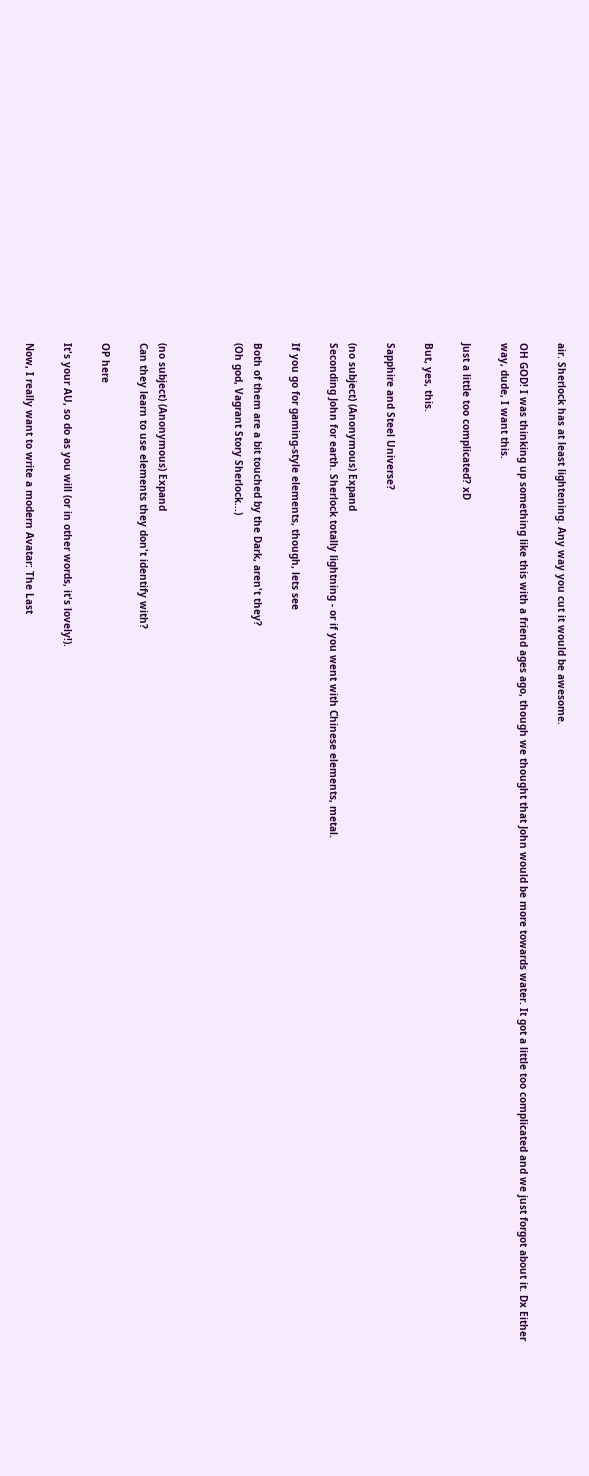air. Sherlock has at least lightening. Any way you cut it would be awesome.

OH GOD! I was thinking up something like this with a friend ages ago, though we thought that John would be more towards water. It got a little too complicated and we just forgot about it. Dx Either way, dude, I want this.

Just a little too complicated? xD

But, yes, this.

Sapphire and Steel Universe?

(no subject) (Anonymous) Expand
Seconding John for earth. Sherlock totally lightning - or if you went with Chinese elements, metal.

If you go for gaming-style elements, though, lets see

Both of them are a bit touched by the Dark, aren't they?
(Oh god, Vagrant Story Sherlock...)



(no subject) (Anonymous) Expand
Can they learn to use elements they don't identify with?

OP here

It's your AU, so do as you will (or in other words, it's lovely!).

Now, I really want to write a modern Avatar: The Last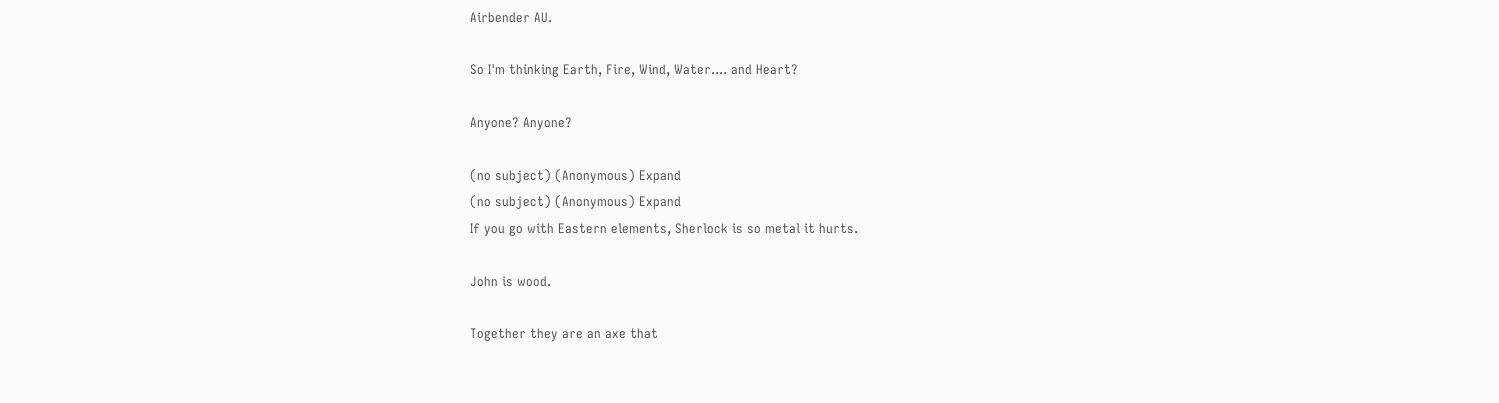Airbender AU.

So I'm thinking Earth, Fire, Wind, Water.... and Heart?

Anyone? Anyone?

(no subject) (Anonymous) Expand
(no subject) (Anonymous) Expand
If you go with Eastern elements, Sherlock is so metal it hurts.

John is wood.

Together they are an axe that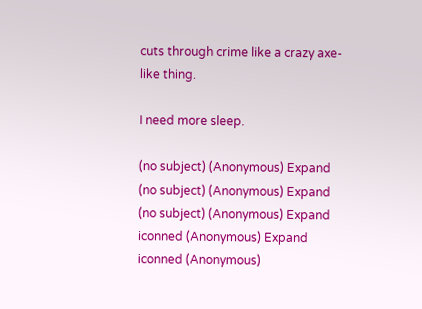cuts through crime like a crazy axe-like thing.

I need more sleep.

(no subject) (Anonymous) Expand
(no subject) (Anonymous) Expand
(no subject) (Anonymous) Expand
iconned (Anonymous) Expand
iconned (Anonymous)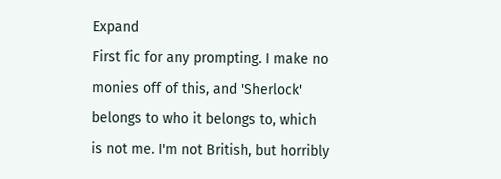Expand
First fic for any prompting. I make no monies off of this, and 'Sherlock' belongs to who it belongs to, which is not me. I'm not British, but horribly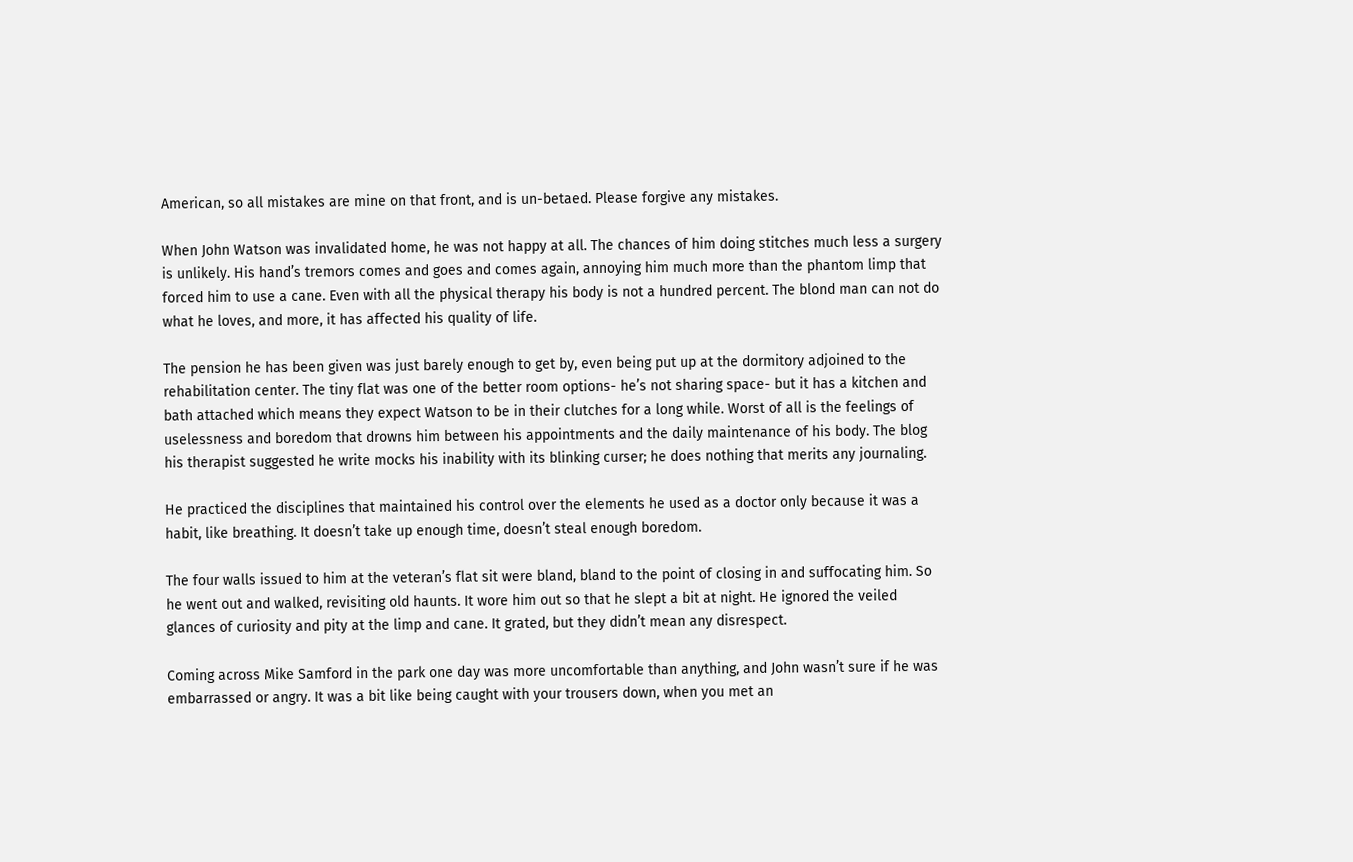American, so all mistakes are mine on that front, and is un-betaed. Please forgive any mistakes.

When John Watson was invalidated home, he was not happy at all. The chances of him doing stitches much less a surgery is unlikely. His hand’s tremors comes and goes and comes again, annoying him much more than the phantom limp that forced him to use a cane. Even with all the physical therapy his body is not a hundred percent. The blond man can not do what he loves, and more, it has affected his quality of life.

The pension he has been given was just barely enough to get by, even being put up at the dormitory adjoined to the rehabilitation center. The tiny flat was one of the better room options- he’s not sharing space- but it has a kitchen and bath attached which means they expect Watson to be in their clutches for a long while. Worst of all is the feelings of uselessness and boredom that drowns him between his appointments and the daily maintenance of his body. The blog his therapist suggested he write mocks his inability with its blinking curser; he does nothing that merits any journaling.

He practiced the disciplines that maintained his control over the elements he used as a doctor only because it was a habit, like breathing. It doesn’t take up enough time, doesn’t steal enough boredom.

The four walls issued to him at the veteran’s flat sit were bland, bland to the point of closing in and suffocating him. So he went out and walked, revisiting old haunts. It wore him out so that he slept a bit at night. He ignored the veiled glances of curiosity and pity at the limp and cane. It grated, but they didn’t mean any disrespect.

Coming across Mike Samford in the park one day was more uncomfortable than anything, and John wasn’t sure if he was embarrassed or angry. It was a bit like being caught with your trousers down, when you met an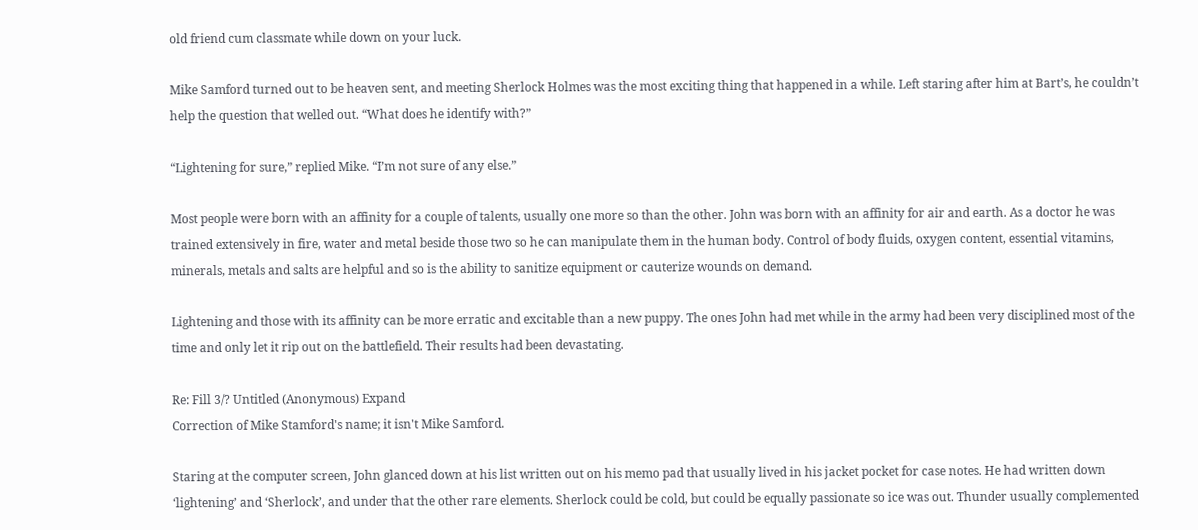old friend cum classmate while down on your luck.

Mike Samford turned out to be heaven sent, and meeting Sherlock Holmes was the most exciting thing that happened in a while. Left staring after him at Bart’s, he couldn’t help the question that welled out. “What does he identify with?”

“Lightening for sure,” replied Mike. “I’m not sure of any else.”

Most people were born with an affinity for a couple of talents, usually one more so than the other. John was born with an affinity for air and earth. As a doctor he was trained extensively in fire, water and metal beside those two so he can manipulate them in the human body. Control of body fluids, oxygen content, essential vitamins, minerals, metals and salts are helpful and so is the ability to sanitize equipment or cauterize wounds on demand.

Lightening and those with its affinity can be more erratic and excitable than a new puppy. The ones John had met while in the army had been very disciplined most of the time and only let it rip out on the battlefield. Their results had been devastating.

Re: Fill 3/? Untitled (Anonymous) Expand
Correction of Mike Stamford's name; it isn't Mike Samford.

Staring at the computer screen, John glanced down at his list written out on his memo pad that usually lived in his jacket pocket for case notes. He had written down ‘lightening’ and ‘Sherlock’, and under that the other rare elements. Sherlock could be cold, but could be equally passionate so ice was out. Thunder usually complemented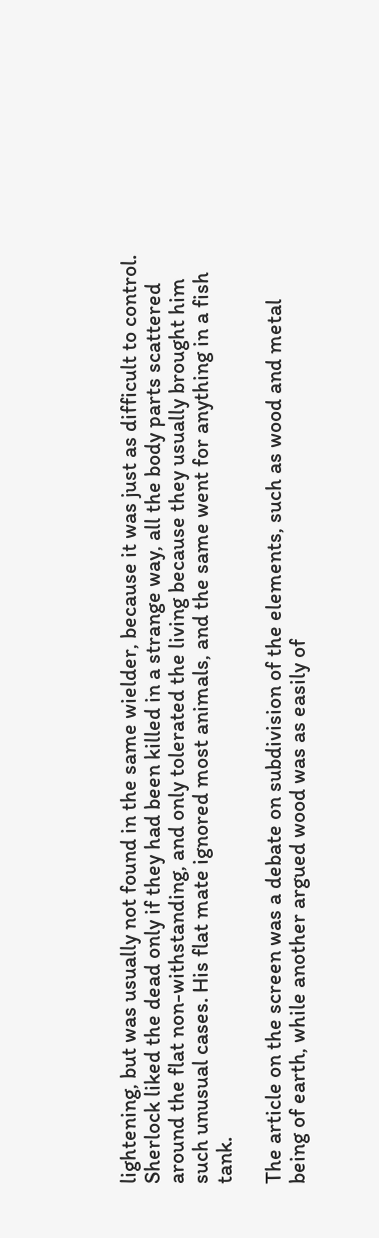lightening, but was usually not found in the same wielder, because it was just as difficult to control. Sherlock liked the dead only if they had been killed in a strange way, all the body parts scattered around the flat non-withstanding, and only tolerated the living because they usually brought him such unusual cases. His flat mate ignored most animals, and the same went for anything in a fish tank.

The article on the screen was a debate on subdivision of the elements, such as wood and metal being of earth, while another argued wood was as easily of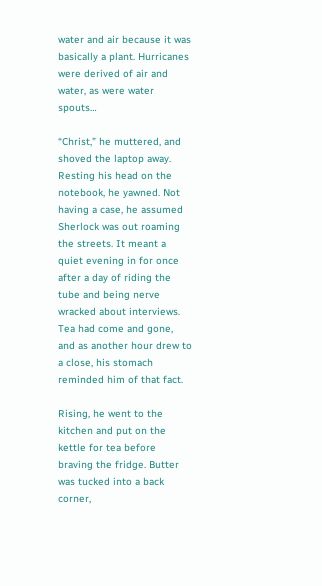water and air because it was basically a plant. Hurricanes were derived of air and water, as were water spouts…

“Christ,” he muttered, and shoved the laptop away. Resting his head on the notebook, he yawned. Not having a case, he assumed Sherlock was out roaming the streets. It meant a quiet evening in for once after a day of riding the tube and being nerve wracked about interviews. Tea had come and gone, and as another hour drew to a close, his stomach reminded him of that fact.

Rising, he went to the kitchen and put on the kettle for tea before braving the fridge. Butter was tucked into a back corner,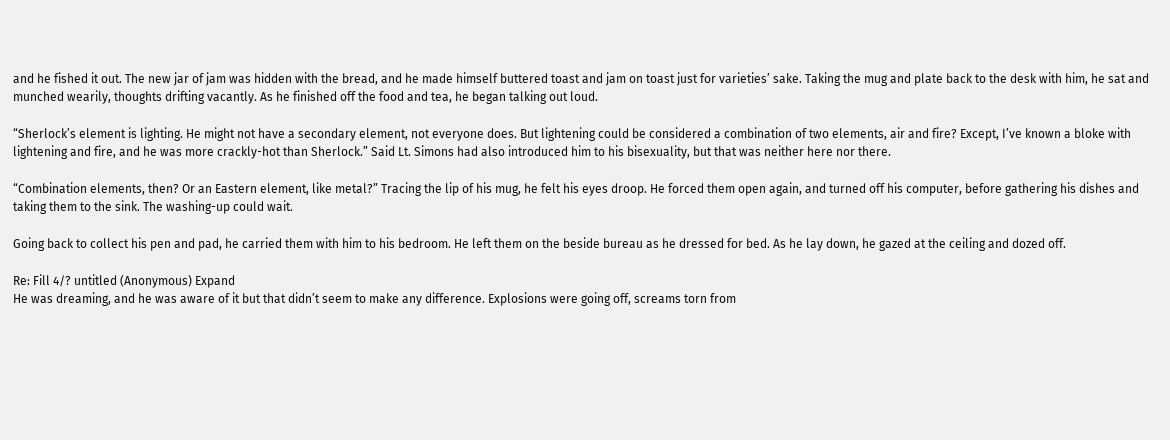and he fished it out. The new jar of jam was hidden with the bread, and he made himself buttered toast and jam on toast just for varieties’ sake. Taking the mug and plate back to the desk with him, he sat and munched wearily, thoughts drifting vacantly. As he finished off the food and tea, he began talking out loud.

“Sherlock’s element is lighting. He might not have a secondary element, not everyone does. But lightening could be considered a combination of two elements, air and fire? Except, I’ve known a bloke with lightening and fire, and he was more crackly-hot than Sherlock.” Said Lt. Simons had also introduced him to his bisexuality, but that was neither here nor there.

“Combination elements, then? Or an Eastern element, like metal?” Tracing the lip of his mug, he felt his eyes droop. He forced them open again, and turned off his computer, before gathering his dishes and taking them to the sink. The washing-up could wait.

Going back to collect his pen and pad, he carried them with him to his bedroom. He left them on the beside bureau as he dressed for bed. As he lay down, he gazed at the ceiling and dozed off.

Re: Fill 4/? untitled (Anonymous) Expand
He was dreaming, and he was aware of it but that didn’t seem to make any difference. Explosions were going off, screams torn from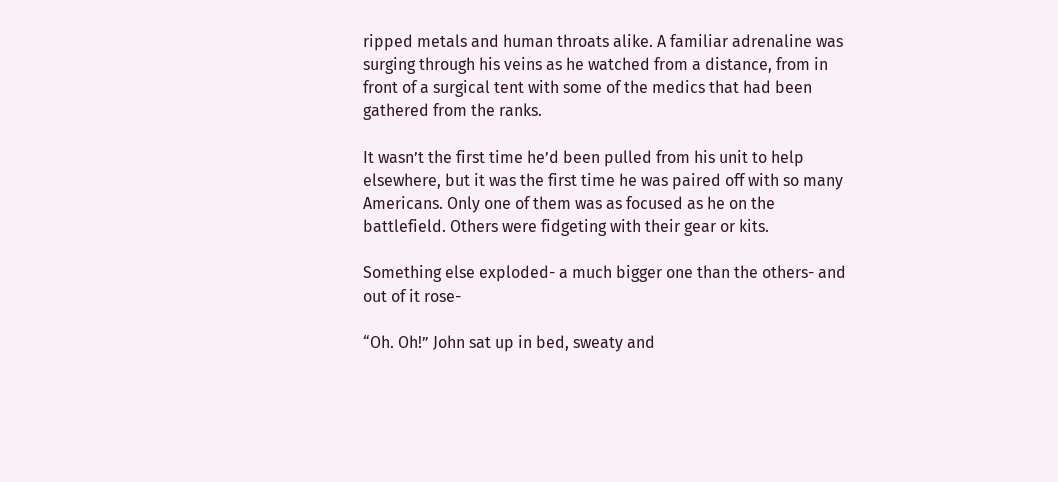ripped metals and human throats alike. A familiar adrenaline was surging through his veins as he watched from a distance, from in front of a surgical tent with some of the medics that had been gathered from the ranks.

It wasn’t the first time he’d been pulled from his unit to help elsewhere, but it was the first time he was paired off with so many Americans. Only one of them was as focused as he on the battlefield. Others were fidgeting with their gear or kits.

Something else exploded- a much bigger one than the others- and out of it rose-

“Oh. Oh!” John sat up in bed, sweaty and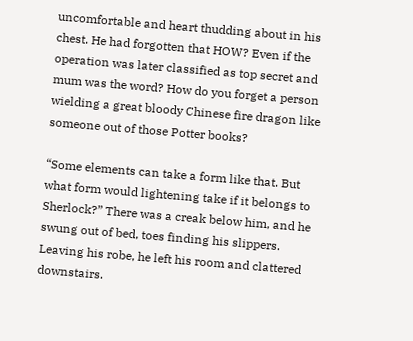uncomfortable and heart thudding about in his chest. He had forgotten that HOW? Even if the operation was later classified as top secret and mum was the word? How do you forget a person wielding a great bloody Chinese fire dragon like someone out of those Potter books?

“Some elements can take a form like that. But what form would lightening take if it belongs to Sherlock?” There was a creak below him, and he swung out of bed, toes finding his slippers. Leaving his robe, he left his room and clattered downstairs.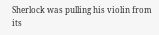Sherlock was pulling his violin from its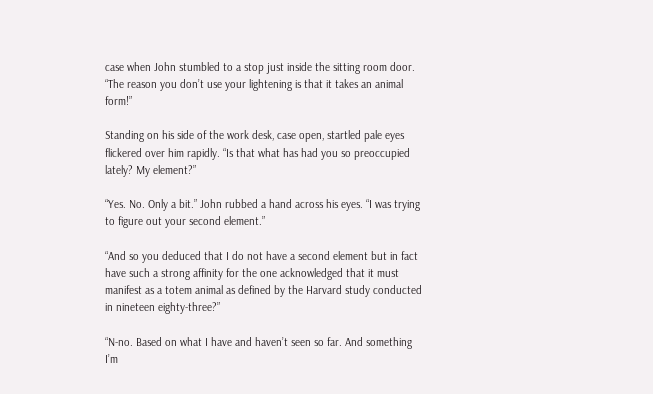case when John stumbled to a stop just inside the sitting room door. “The reason you don’t use your lightening is that it takes an animal form!”

Standing on his side of the work desk, case open, startled pale eyes flickered over him rapidly. “Is that what has had you so preoccupied lately? My element?”

“Yes. No. Only a bit.” John rubbed a hand across his eyes. “I was trying to figure out your second element.”

“And so you deduced that I do not have a second element but in fact have such a strong affinity for the one acknowledged that it must manifest as a totem animal as defined by the Harvard study conducted in nineteen eighty-three?”

“N-no. Based on what I have and haven’t seen so far. And something I’m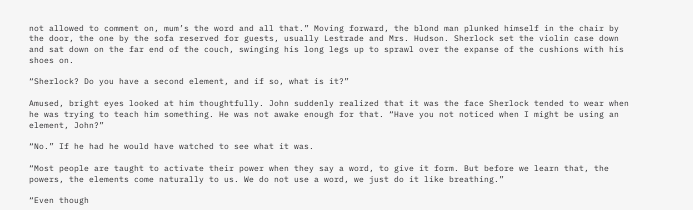not allowed to comment on, mum’s the word and all that.” Moving forward, the blond man plunked himself in the chair by the door, the one by the sofa reserved for guests, usually Lestrade and Mrs. Hudson. Sherlock set the violin case down and sat down on the far end of the couch, swinging his long legs up to sprawl over the expanse of the cushions with his shoes on.

“Sherlock? Do you have a second element, and if so, what is it?”

Amused, bright eyes looked at him thoughtfully. John suddenly realized that it was the face Sherlock tended to wear when he was trying to teach him something. He was not awake enough for that. “Have you not noticed when I might be using an element, John?”

“No.” If he had he would have watched to see what it was.

“Most people are taught to activate their power when they say a word, to give it form. But before we learn that, the powers, the elements come naturally to us. We do not use a word, we just do it like breathing.”

“Even though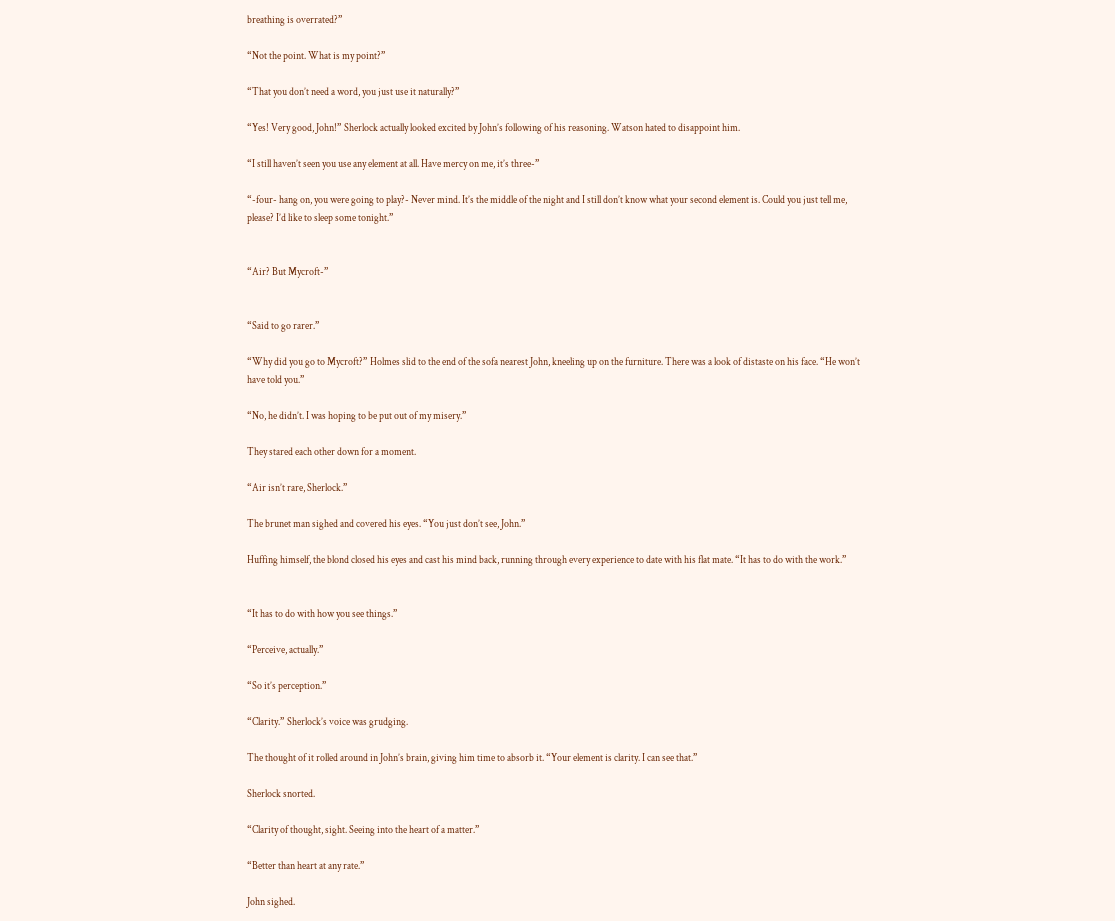breathing is overrated?”

“Not the point. What is my point?”

“That you don’t need a word, you just use it naturally?”

“Yes! Very good, John!” Sherlock actually looked excited by John’s following of his reasoning. Watson hated to disappoint him.

“I still haven’t seen you use any element at all. Have mercy on me, it’s three-”

“-four- hang on, you were going to play?- Never mind. It’s the middle of the night and I still don’t know what your second element is. Could you just tell me, please? I’d like to sleep some tonight.”


“Air? But Mycroft-”


“Said to go rarer.”

“Why did you go to Mycroft?” Holmes slid to the end of the sofa nearest John, kneeling up on the furniture. There was a look of distaste on his face. “He won’t have told you.”

“No, he didn’t. I was hoping to be put out of my misery.”

They stared each other down for a moment.

“Air isn’t rare, Sherlock.”

The brunet man sighed and covered his eyes. “You just don’t see, John.”

Huffing himself, the blond closed his eyes and cast his mind back, running through every experience to date with his flat mate. “It has to do with the work.”


“It has to do with how you see things.”

“Perceive, actually.”

“So it’s perception.”

“Clarity.” Sherlock’s voice was grudging.

The thought of it rolled around in John’s brain, giving him time to absorb it. “Your element is clarity. I can see that.”

Sherlock snorted.

“Clarity of thought, sight. Seeing into the heart of a matter.”

“Better than heart at any rate.”

John sighed.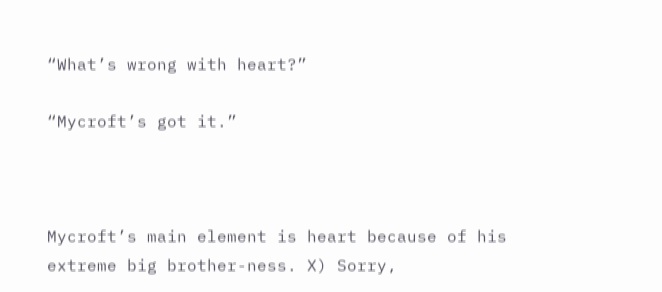“What’s wrong with heart?”

“Mycroft’s got it.”



Mycroft’s main element is heart because of his extreme big brother-ness. X) Sorry,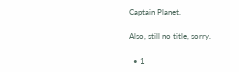Captain Planet.

Also, still no title, sorry.

  • 1